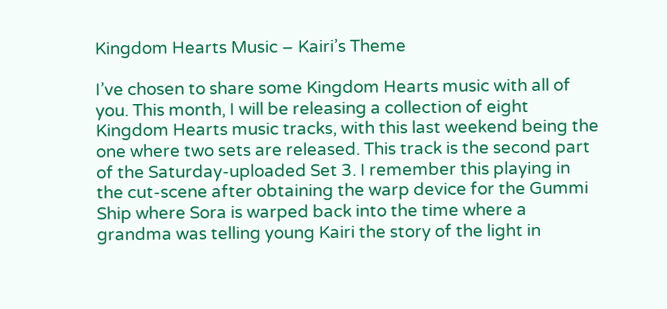Kingdom Hearts Music – Kairi’s Theme

I’ve chosen to share some Kingdom Hearts music with all of you. This month, I will be releasing a collection of eight Kingdom Hearts music tracks, with this last weekend being the one where two sets are released. This track is the second part of the Saturday-uploaded Set 3. I remember this playing in the cut-scene after obtaining the warp device for the Gummi Ship where Sora is warped back into the time where a grandma was telling young Kairi the story of the light in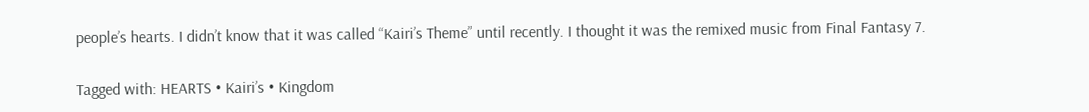people’s hearts. I didn’t know that it was called “Kairi’s Theme” until recently. I thought it was the remixed music from Final Fantasy 7.

Tagged with: HEARTS • Kairi’s • Kingdom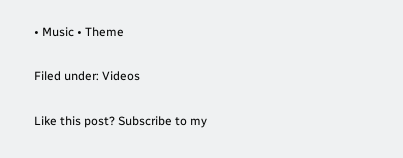• Music • Theme

Filed under: Videos

Like this post? Subscribe to my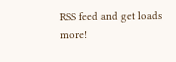RSS feed and get loads more!